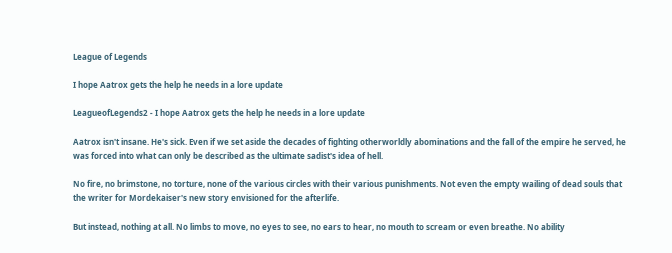League of Legends

I hope Aatrox gets the help he needs in a lore update

LeagueofLegends2 - I hope Aatrox gets the help he needs in a lore update

Aatrox isn't insane. He's sick. Even if we set aside the decades of fighting otherworldly abominations and the fall of the empire he served, he was forced into what can only be described as the ultimate sadist's idea of hell.

No fire, no brimstone, no torture, none of the various circles with their various punishments. Not even the empty wailing of dead souls that the writer for Mordekaiser's new story envisioned for the afterlife.

But instead, nothing at all. No limbs to move, no eyes to see, no ears to hear, no mouth to scream or even breathe. No ability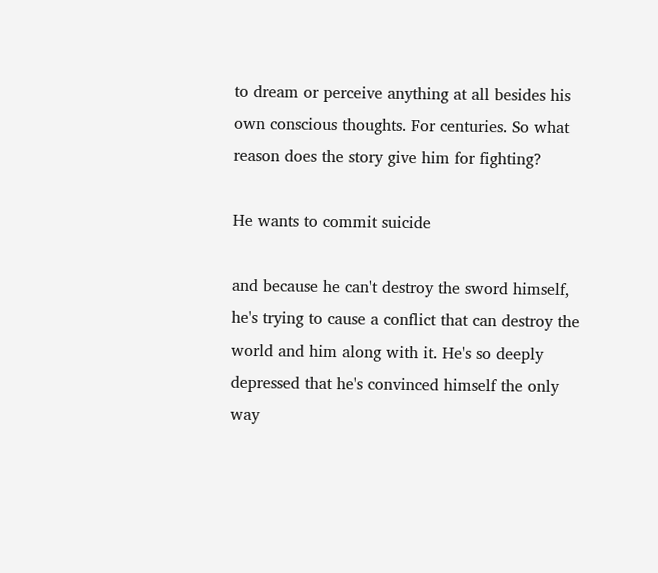to dream or perceive anything at all besides his own conscious thoughts. For centuries. So what reason does the story give him for fighting?

He wants to commit suicide

and because he can't destroy the sword himself, he's trying to cause a conflict that can destroy the world and him along with it. He's so deeply depressed that he's convinced himself the only way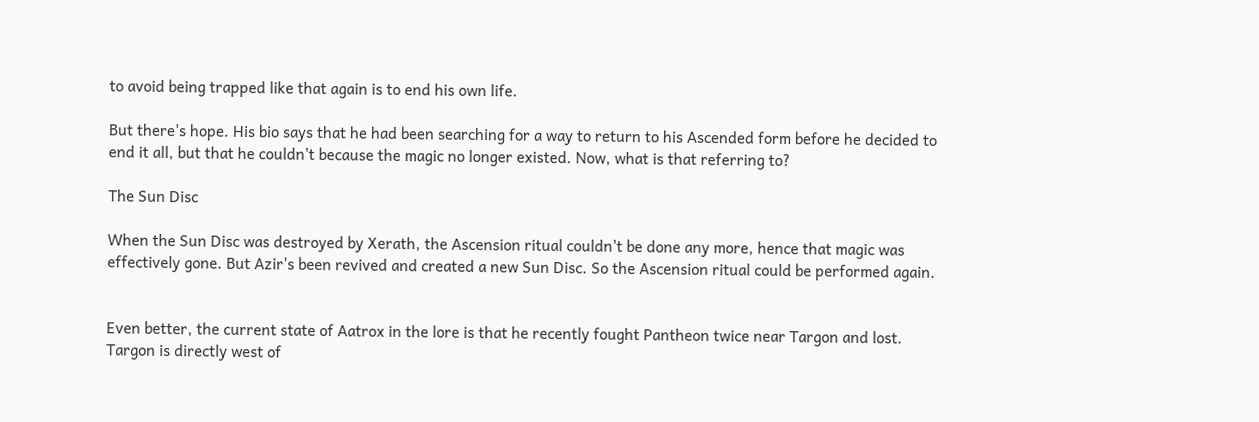to avoid being trapped like that again is to end his own life.

But there's hope. His bio says that he had been searching for a way to return to his Ascended form before he decided to end it all, but that he couldn't because the magic no longer existed. Now, what is that referring to?

The Sun Disc

When the Sun Disc was destroyed by Xerath, the Ascension ritual couldn't be done any more, hence that magic was effectively gone. But Azir's been revived and created a new Sun Disc. So the Ascension ritual could be performed again.


Even better, the current state of Aatrox in the lore is that he recently fought Pantheon twice near Targon and lost. Targon is directly west of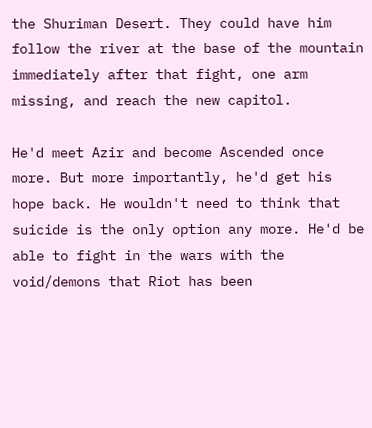the Shuriman Desert. They could have him follow the river at the base of the mountain immediately after that fight, one arm missing, and reach the new capitol.

He'd meet Azir and become Ascended once more. But more importantly, he'd get his hope back. He wouldn't need to think that suicide is the only option any more. He'd be able to fight in the wars with the void/demons that Riot has been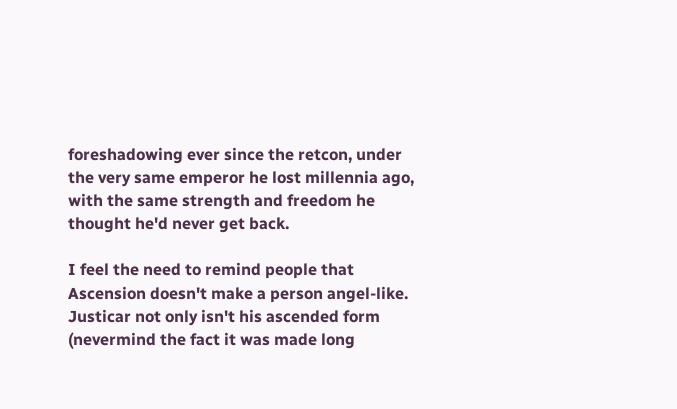foreshadowing ever since the retcon, under the very same emperor he lost millennia ago, with the same strength and freedom he thought he'd never get back.

I feel the need to remind people that Ascension doesn't make a person angel-like. Justicar not only isn't his ascended form (nevermind the fact it was made long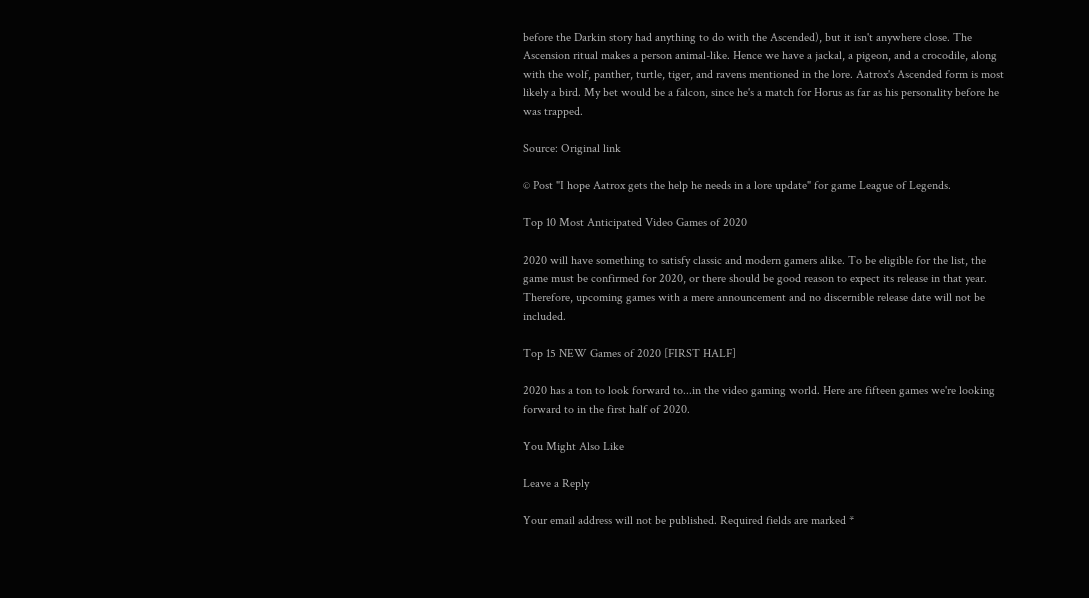before the Darkin story had anything to do with the Ascended), but it isn't anywhere close. The Ascension ritual makes a person animal-like. Hence we have a jackal, a pigeon, and a crocodile, along with the wolf, panther, turtle, tiger, and ravens mentioned in the lore. Aatrox's Ascended form is most likely a bird. My bet would be a falcon, since he's a match for Horus as far as his personality before he was trapped.

Source: Original link

© Post "I hope Aatrox gets the help he needs in a lore update" for game League of Legends.

Top 10 Most Anticipated Video Games of 2020

2020 will have something to satisfy classic and modern gamers alike. To be eligible for the list, the game must be confirmed for 2020, or there should be good reason to expect its release in that year. Therefore, upcoming games with a mere announcement and no discernible release date will not be included.

Top 15 NEW Games of 2020 [FIRST HALF]

2020 has a ton to look forward to...in the video gaming world. Here are fifteen games we're looking forward to in the first half of 2020.

You Might Also Like

Leave a Reply

Your email address will not be published. Required fields are marked *